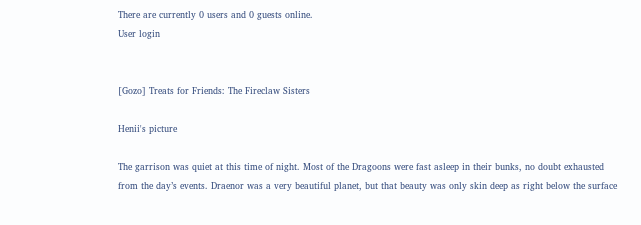There are currently 0 users and 0 guests online.
User login


[Gozo] Treats for Friends: The Fireclaw Sisters

Henii's picture

The garrison was quiet at this time of night. Most of the Dragoons were fast asleep in their bunks, no doubt exhausted from the day’s events. Draenor was a very beautiful planet, but that beauty was only skin deep as right below the surface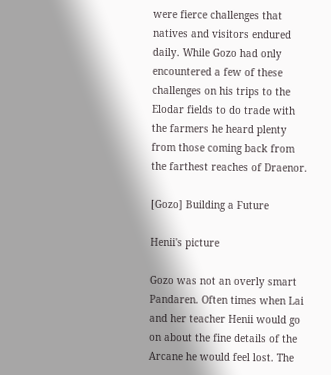were fierce challenges that natives and visitors endured daily. While Gozo had only encountered a few of these challenges on his trips to the Elodar fields to do trade with the farmers he heard plenty from those coming back from the farthest reaches of Draenor.

[Gozo] Building a Future

Henii's picture

Gozo was not an overly smart Pandaren. Often times when Lai and her teacher Henii would go on about the fine details of the Arcane he would feel lost. The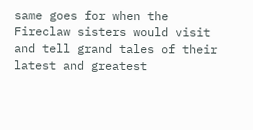same goes for when the Fireclaw sisters would visit and tell grand tales of their latest and greatest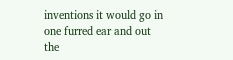inventions it would go in one furred ear and out the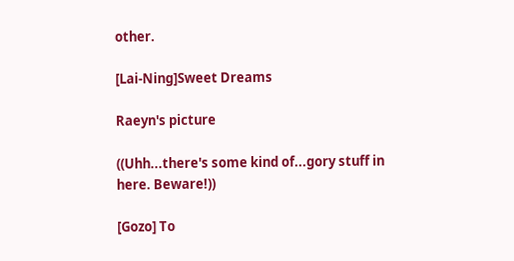other.

[Lai-Ning]Sweet Dreams

Raeyn's picture

((Uhh...there's some kind of...gory stuff in here. Beware!))

[Gozo] To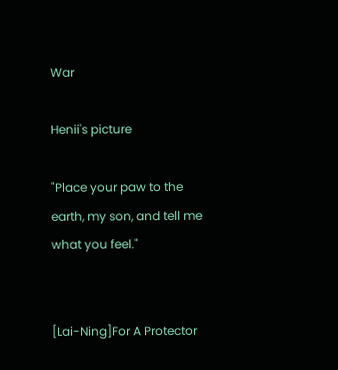War

Henii's picture

"Place your paw to the earth, my son, and tell me what you feel."


[Lai-Ning]For A Protector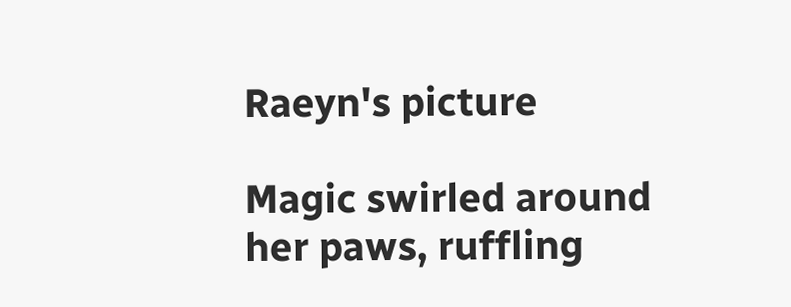Raeyn's picture

Magic swirled around her paws, ruffling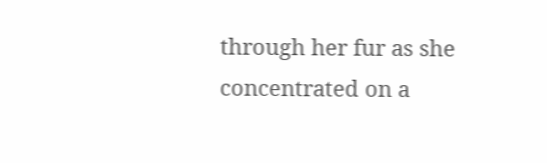through her fur as she concentrated on a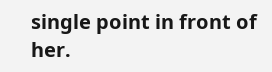single point in front of her.